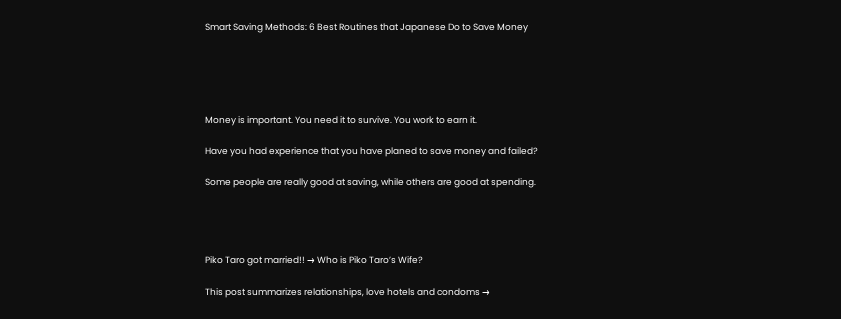Smart Saving Methods: 6 Best Routines that Japanese Do to Save Money





Money is important. You need it to survive. You work to earn it.

Have you had experience that you have planed to save money and failed?

Some people are really good at saving, while others are good at spending.




Piko Taro got married!! → Who is Piko Taro’s Wife?

This post summarizes relationships, love hotels and condoms →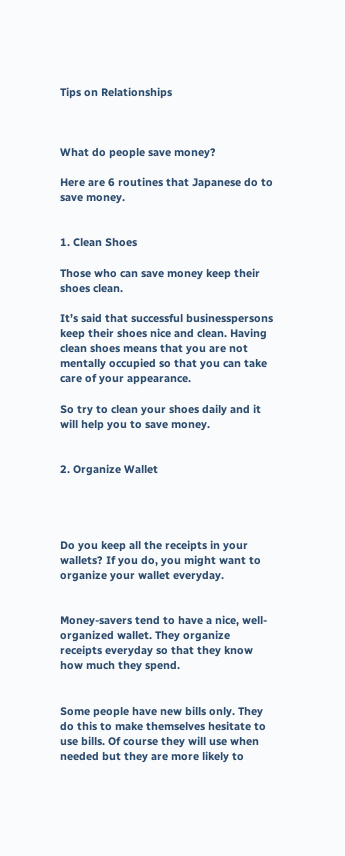Tips on Relationships



What do people save money?

Here are 6 routines that Japanese do to save money.


1. Clean Shoes

Those who can save money keep their shoes clean.

It’s said that successful businesspersons keep their shoes nice and clean. Having clean shoes means that you are not mentally occupied so that you can take care of your appearance.

So try to clean your shoes daily and it will help you to save money.


2. Organize Wallet




Do you keep all the receipts in your wallets? If you do, you might want to organize your wallet everyday.


Money-savers tend to have a nice, well-organized wallet. They organize receipts everyday so that they know how much they spend.


Some people have new bills only. They do this to make themselves hesitate to use bills. Of course they will use when needed but they are more likely to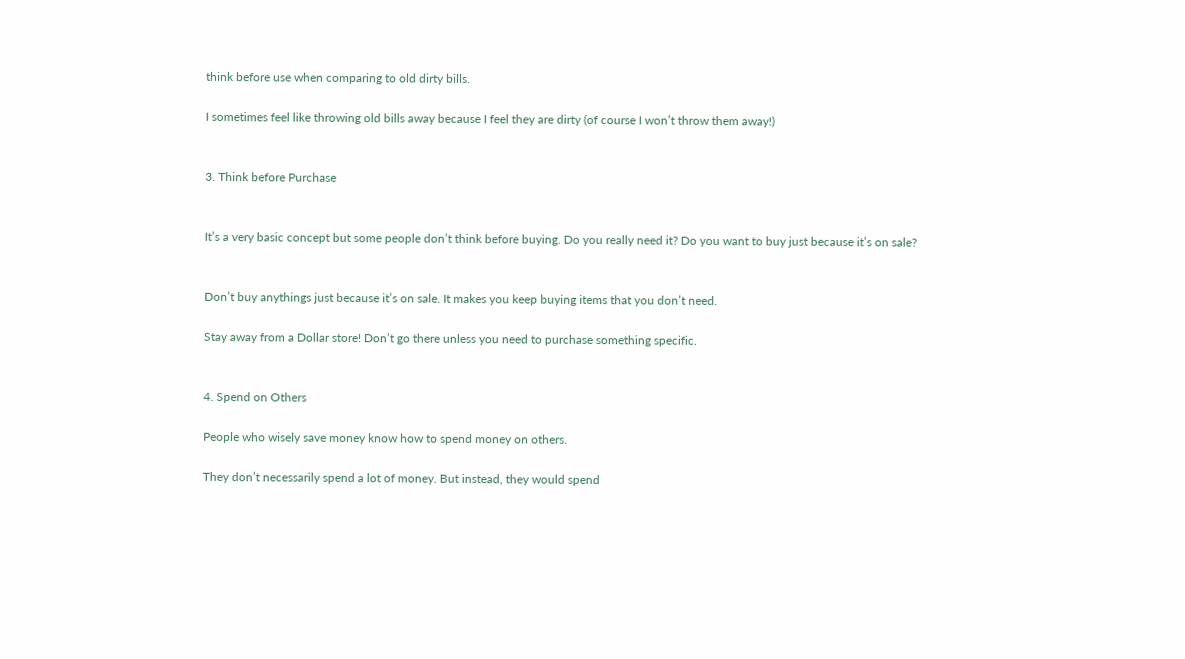think before use when comparing to old dirty bills.

I sometimes feel like throwing old bills away because I feel they are dirty (of course I won’t throw them away!)


3. Think before Purchase


It’s a very basic concept but some people don’t think before buying. Do you really need it? Do you want to buy just because it’s on sale?


Don’t buy anythings just because it’s on sale. It makes you keep buying items that you don’t need.

Stay away from a Dollar store! Don’t go there unless you need to purchase something specific.


4. Spend on Others

People who wisely save money know how to spend money on others.

They don’t necessarily spend a lot of money. But instead, they would spend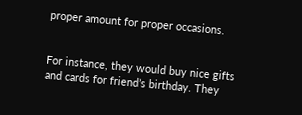proper amount for proper occasions.


For instance, they would buy nice gifts and cards for friend’s birthday. They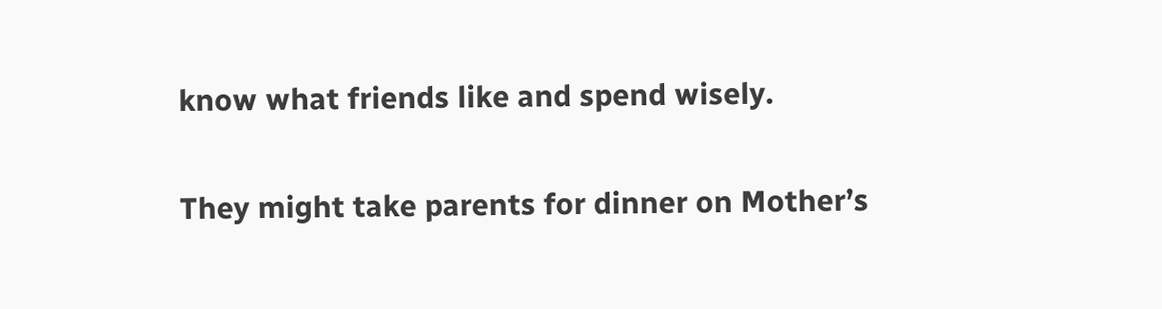know what friends like and spend wisely.

They might take parents for dinner on Mother’s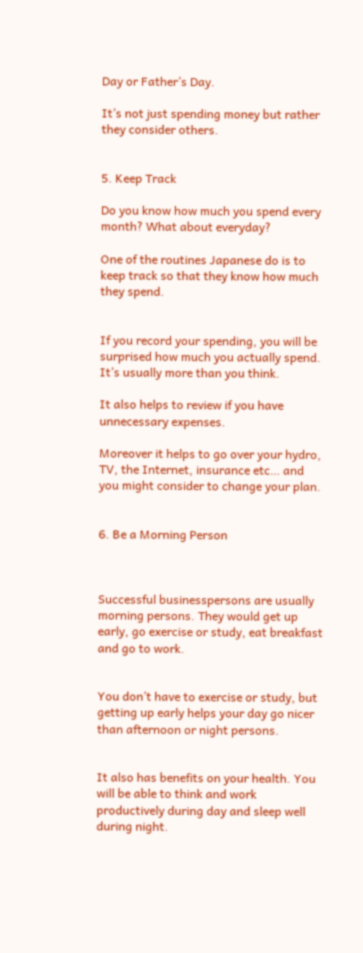Day or Father’s Day.

It’s not just spending money but rather they consider others.


5. Keep Track

Do you know how much you spend every month? What about everyday?

One of the routines Japanese do is to keep track so that they know how much they spend.


If you record your spending, you will be surprised how much you actually spend. It’s usually more than you think.

It also helps to review if you have unnecessary expenses.

Moreover it helps to go over your hydro, TV, the Internet, insurance etc… and you might consider to change your plan.


6. Be a Morning Person



Successful businesspersons are usually morning persons. They would get up early, go exercise or study, eat breakfast and go to work.


You don’t have to exercise or study, but getting up early helps your day go nicer than afternoon or night persons.


It also has benefits on your health. You will be able to think and work productively during day and sleep well during night.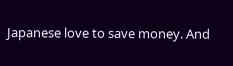Japanese love to save money. And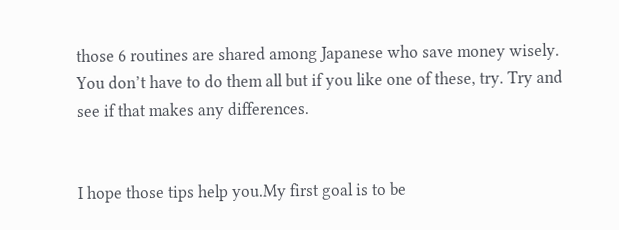those 6 routines are shared among Japanese who save money wisely. You don’t have to do them all but if you like one of these, try. Try and see if that makes any differences.


I hope those tips help you.My first goal is to be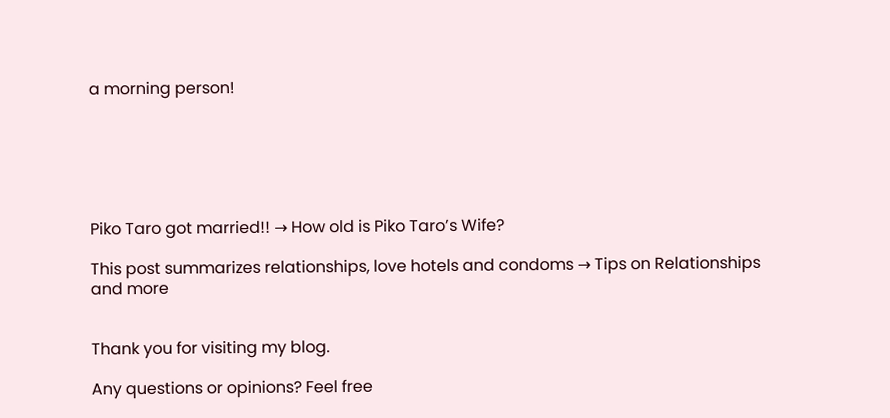a morning person!






Piko Taro got married!! → How old is Piko Taro’s Wife?

This post summarizes relationships, love hotels and condoms → Tips on Relationships and more


Thank you for visiting my blog.

Any questions or opinions? Feel free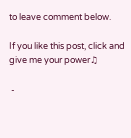to leave comment below.

If you like this post, click and give me your power♫

 -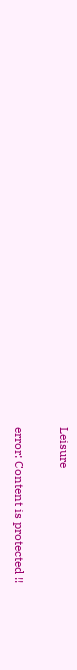Leisure

error: Content is protected !!